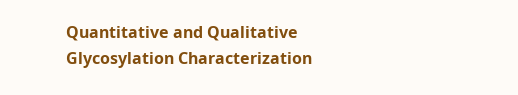Quantitative and Qualitative Glycosylation Characterization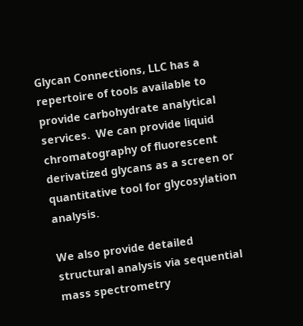Glycan Connections, LLC has a repertoire of tools available to provide carbohydrate analytical services.  We can provide liquid chromatography of fluorescent derivatized glycans as a screen or quantitative tool for glycosylation analysis.

We also provide detailed structural analysis via sequential mass spectrometry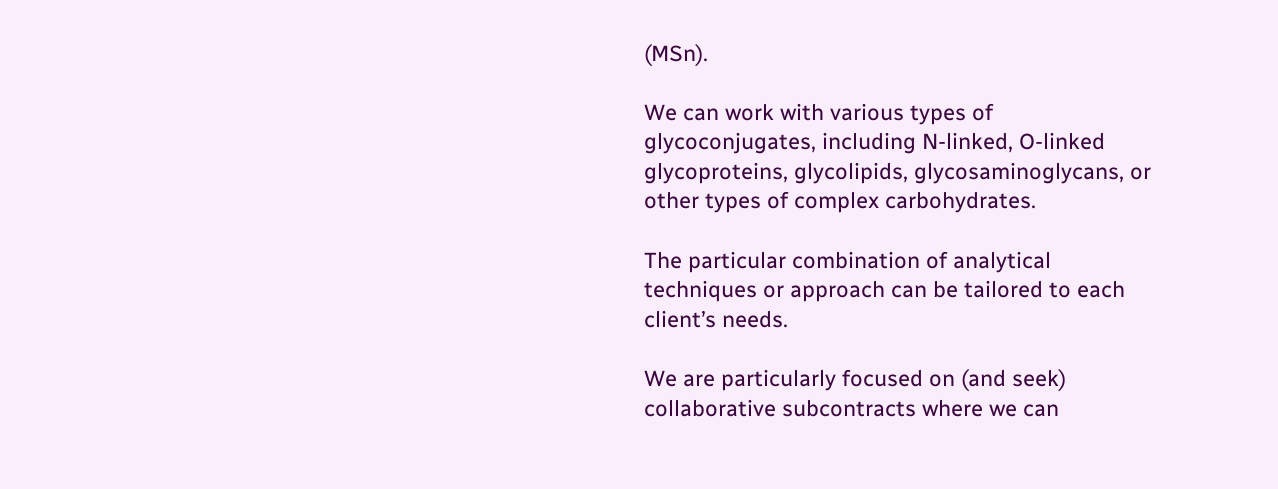(MSn).

We can work with various types of glycoconjugates, including N-linked, O-linked glycoproteins, glycolipids, glycosaminoglycans, or other types of complex carbohydrates.

The particular combination of analytical techniques or approach can be tailored to each client’s needs.

We are particularly focused on (and seek) collaborative subcontracts where we can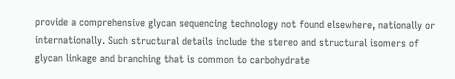provide a comprehensive glycan sequencing technology not found elsewhere, nationally or internationally. Such structural details include the stereo and structural isomers of glycan linkage and branching that is common to carbohydrate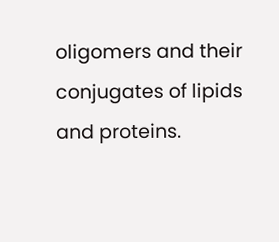oligomers and their conjugates of lipids and proteins.